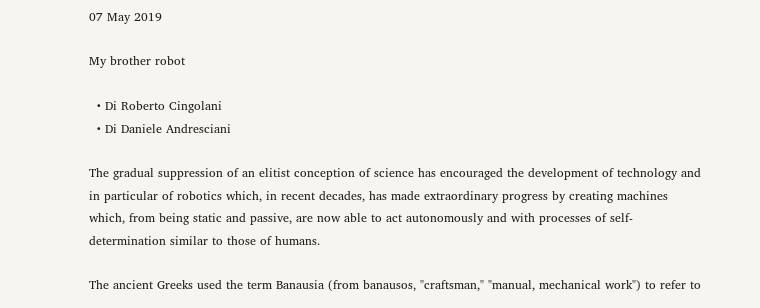07 May 2019

My brother robot

  • Di Roberto Cingolani
  • Di Daniele Andresciani

The gradual suppression of an elitist conception of science has encouraged the development of technology and in particular of robotics which, in recent decades, has made extraordinary progress by creating machines which, from being static and passive, are now able to act autonomously and with processes of self-determination similar to those of humans.

The ancient Greeks used the term Banausia (from banausos, "craftsman," "manual, mechanical work") to refer to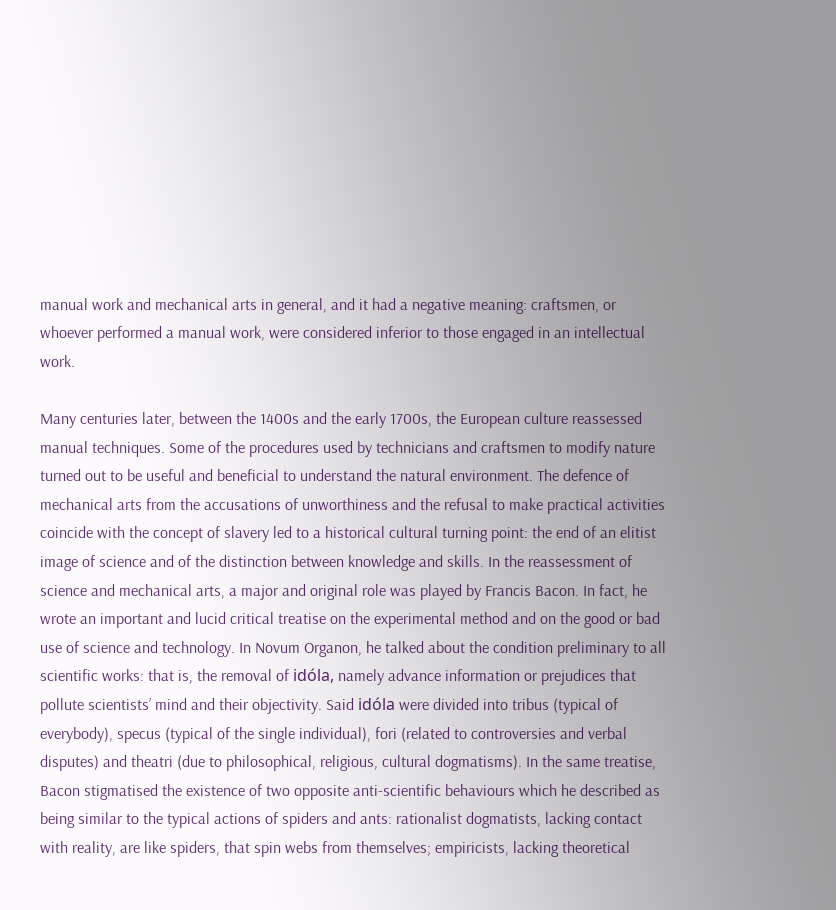manual work and mechanical arts in general, and it had a negative meaning: craftsmen, or whoever performed a manual work, were considered inferior to those engaged in an intellectual work.

Many centuries later, between the 1400s and the early 1700s, the European culture reassessed manual techniques. Some of the procedures used by technicians and craftsmen to modify nature turned out to be useful and beneficial to understand the natural environment. The defence of mechanical arts from the accusations of unworthiness and the refusal to make practical activities coincide with the concept of slavery led to a historical cultural turning point: the end of an elitist image of science and of the distinction between knowledge and skills. In the reassessment of science and mechanical arts, a major and original role was played by Francis Bacon. In fact, he wrote an important and lucid critical treatise on the experimental method and on the good or bad use of science and technology. In Novum Organon, he talked about the condition preliminary to all scientific works: that is, the removal of idóla, namely advance information or prejudices that pollute scientists’ mind and their objectivity. Said idóla were divided into tribus (typical of everybody), specus (typical of the single individual), fori (related to controversies and verbal disputes) and theatri (due to philosophical, religious, cultural dogmatisms). In the same treatise, Bacon stigmatised the existence of two opposite anti-scientific behaviours which he described as being similar to the typical actions of spiders and ants: rationalist dogmatists, lacking contact with reality, are like spiders, that spin webs from themselves; empiricists, lacking theoretical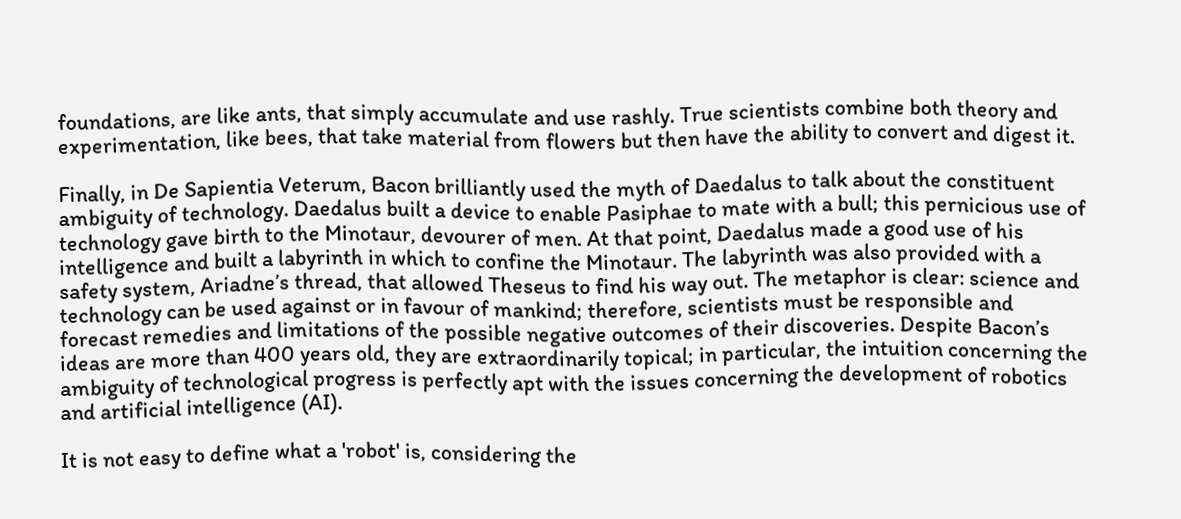foundations, are like ants, that simply accumulate and use rashly. True scientists combine both theory and experimentation, like bees, that take material from flowers but then have the ability to convert and digest it.

Finally, in De Sapientia Veterum, Bacon brilliantly used the myth of Daedalus to talk about the constituent ambiguity of technology. Daedalus built a device to enable Pasiphae to mate with a bull; this pernicious use of technology gave birth to the Minotaur, devourer of men. At that point, Daedalus made a good use of his intelligence and built a labyrinth in which to confine the Minotaur. The labyrinth was also provided with a safety system, Ariadne’s thread, that allowed Theseus to find his way out. The metaphor is clear: science and technology can be used against or in favour of mankind; therefore, scientists must be responsible and forecast remedies and limitations of the possible negative outcomes of their discoveries. Despite Bacon’s ideas are more than 400 years old, they are extraordinarily topical; in particular, the intuition concerning the ambiguity of technological progress is perfectly apt with the issues concerning the development of robotics and artificial intelligence (AI).

It is not easy to define what a 'robot' is, considering the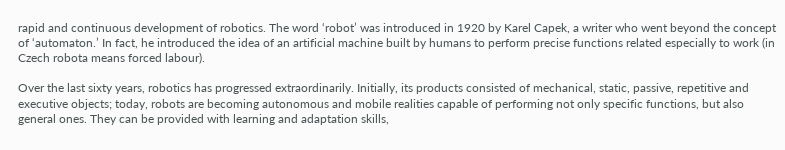rapid and continuous development of robotics. The word ‘robot’ was introduced in 1920 by Karel Capek, a writer who went beyond the concept of ‘automaton.’ In fact, he introduced the idea of an artificial machine built by humans to perform precise functions related especially to work (in Czech robota means forced labour).

Over the last sixty years, robotics has progressed extraordinarily. Initially, its products consisted of mechanical, static, passive, repetitive and executive objects; today, robots are becoming autonomous and mobile realities capable of performing not only specific functions, but also general ones. They can be provided with learning and adaptation skills,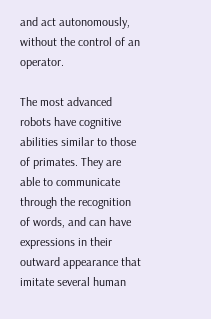and act autonomously, without the control of an operator.

The most advanced robots have cognitive abilities similar to those of primates. They are able to communicate through the recognition of words, and can have expressions in their outward appearance that imitate several human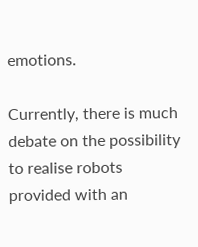emotions.

Currently, there is much debate on the possibility to realise robots provided with an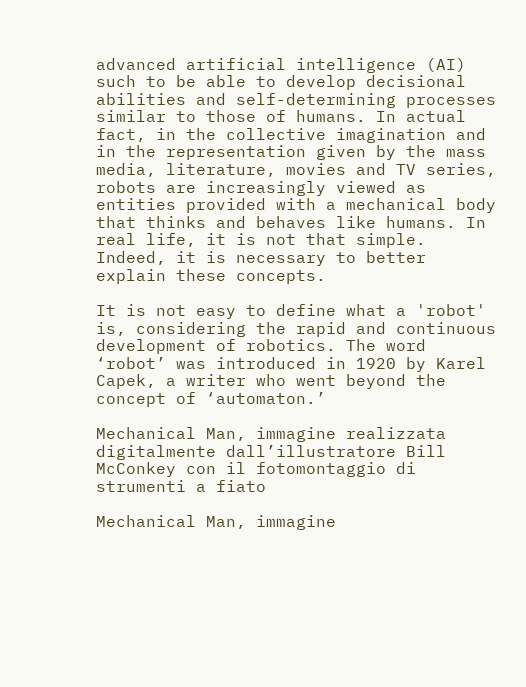advanced artificial intelligence (AI) such to be able to develop decisional abilities and self-determining processes similar to those of humans. In actual fact, in the collective imagination and in the representation given by the mass media, literature, movies and TV series, robots are increasingly viewed as entities provided with a mechanical body that thinks and behaves like humans. In real life, it is not that simple. Indeed, it is necessary to better explain these concepts.

It is not easy to define what a 'robot' is, considering the rapid and continuous development of robotics. The word ‘robot’ was introduced in 1920 by Karel Capek, a writer who went beyond the concept of ‘automaton.’

Mechanical Man, immagine realizzata digitalmente dall’illustratore Bill McConkey con il fotomontaggio di strumenti a fiato

Mechanical Man, immagine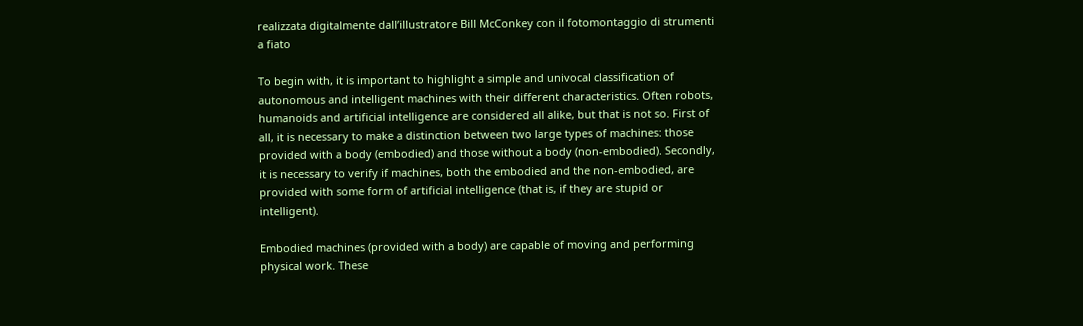realizzata digitalmente dall’illustratore Bill McConkey con il fotomontaggio di strumenti a fiato

To begin with, it is important to highlight a simple and univocal classification of autonomous and intelligent machines with their different characteristics. Often robots, humanoids and artificial intelligence are considered all alike, but that is not so. First of all, it is necessary to make a distinction between two large types of machines: those provided with a body (embodied) and those without a body (non-embodied). Secondly, it is necessary to verify if machines, both the embodied and the non-embodied, are provided with some form of artificial intelligence (that is, if they are stupid or intelligent).

Embodied machines (provided with a body) are capable of moving and performing physical work. These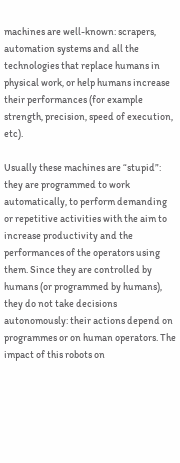machines are well-known: scrapers, automation systems and all the technologies that replace humans in physical work, or help humans increase their performances (for example strength, precision, speed of execution, etc).

Usually these machines are “stupid”: they are programmed to work automatically, to perform demanding or repetitive activities with the aim to increase productivity and the performances of the operators using them. Since they are controlled by humans (or programmed by humans), they do not take decisions autonomously: their actions depend on programmes or on human operators. The impact of this robots on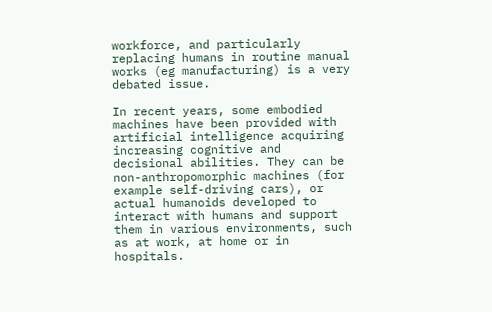workforce, and particularly replacing humans in routine manual works (eg manufacturing) is a very debated issue.

In recent years, some embodied machines have been provided with artificial intelligence acquiring increasing cognitive and decisional abilities. They can be non-anthropomorphic machines (for example self-driving cars), or actual humanoids developed to interact with humans and support them in various environments, such as at work, at home or in hospitals.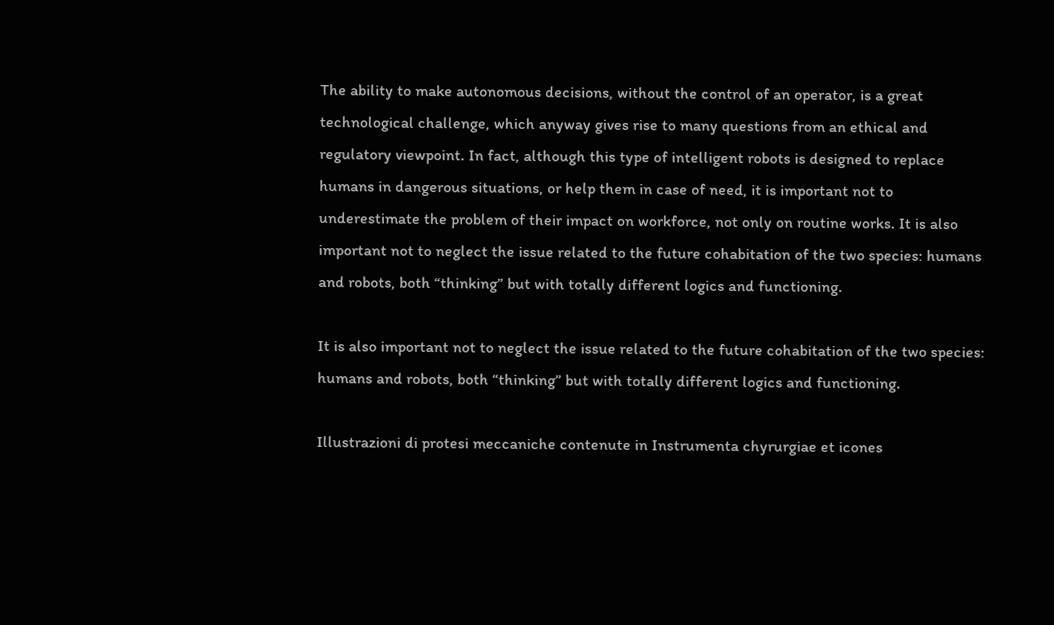The ability to make autonomous decisions, without the control of an operator, is a great technological challenge, which anyway gives rise to many questions from an ethical and regulatory viewpoint. In fact, although this type of intelligent robots is designed to replace humans in dangerous situations, or help them in case of need, it is important not to underestimate the problem of their impact on workforce, not only on routine works. It is also important not to neglect the issue related to the future cohabitation of the two species: humans and robots, both “thinking” but with totally different logics and functioning.

It is also important not to neglect the issue related to the future cohabitation of the two species: humans and robots, both “thinking” but with totally different logics and functioning.

Illustrazioni di protesi meccaniche contenute in Instrumenta chyrurgiae et icones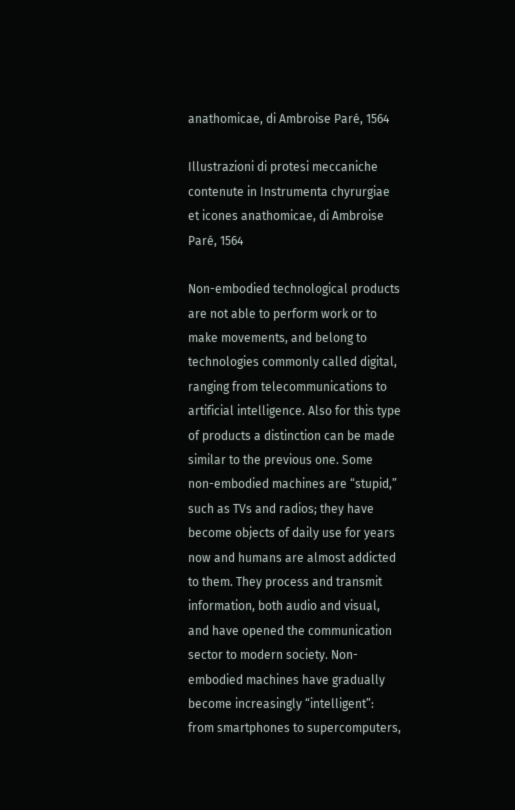anathomicae, di Ambroise Paré, 1564

Illustrazioni di protesi meccaniche contenute in Instrumenta chyrurgiae et icones anathomicae, di Ambroise Paré, 1564

Non-embodied technological products are not able to perform work or to make movements, and belong to technologies commonly called digital, ranging from telecommunications to artificial intelligence. Also for this type of products a distinction can be made similar to the previous one. Some non-embodied machines are “stupid,” such as TVs and radios; they have become objects of daily use for years now and humans are almost addicted to them. They process and transmit information, both audio and visual, and have opened the communication sector to modern society. Non-embodied machines have gradually become increasingly “intelligent”: from smartphones to supercomputers,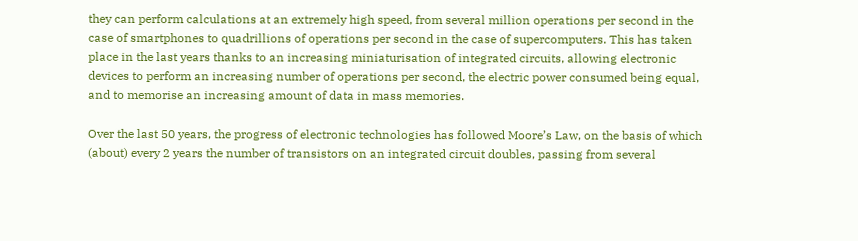they can perform calculations at an extremely high speed, from several million operations per second in the case of smartphones to quadrillions of operations per second in the case of supercomputers. This has taken place in the last years thanks to an increasing miniaturisation of integrated circuits, allowing electronic devices to perform an increasing number of operations per second, the electric power consumed being equal, and to memorise an increasing amount of data in mass memories.

Over the last 50 years, the progress of electronic technologies has followed Moore’s Law, on the basis of which (about) every 2 years the number of transistors on an integrated circuit doubles, passing from several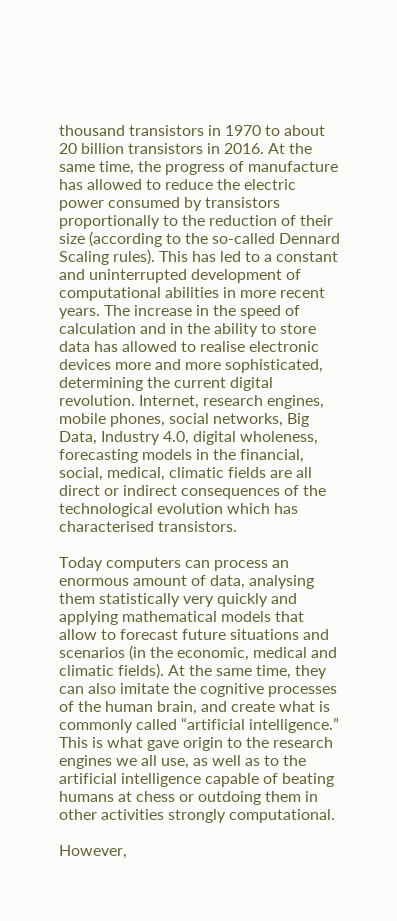thousand transistors in 1970 to about 20 billion transistors in 2016. At the same time, the progress of manufacture has allowed to reduce the electric power consumed by transistors proportionally to the reduction of their size (according to the so-called Dennard Scaling rules). This has led to a constant and uninterrupted development of computational abilities in more recent years. The increase in the speed of calculation and in the ability to store data has allowed to realise electronic devices more and more sophisticated, determining the current digital revolution. Internet, research engines, mobile phones, social networks, Big Data, Industry 4.0, digital wholeness, forecasting models in the financial, social, medical, climatic fields are all direct or indirect consequences of the technological evolution which has characterised transistors.

Today computers can process an enormous amount of data, analysing them statistically very quickly and applying mathematical models that allow to forecast future situations and scenarios (in the economic, medical and climatic fields). At the same time, they can also imitate the cognitive processes of the human brain, and create what is commonly called “artificial intelligence.” This is what gave origin to the research engines we all use, as well as to the artificial intelligence capable of beating humans at chess or outdoing them in other activities strongly computational.

However,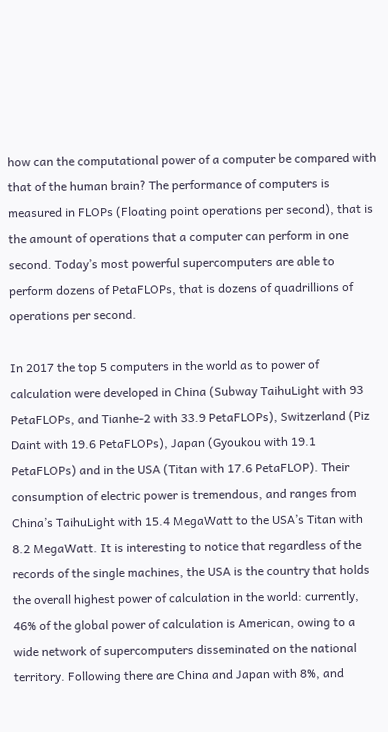how can the computational power of a computer be compared with that of the human brain? The performance of computers is measured in FLOPs (Floating point operations per second), that is the amount of operations that a computer can perform in one second. Today’s most powerful supercomputers are able to perform dozens of PetaFLOPs, that is dozens of quadrillions of operations per second.

In 2017 the top 5 computers in the world as to power of calculation were developed in China (Subway TaihuLight with 93 PetaFLOPs, and Tianhe-2 with 33.9 PetaFLOPs), Switzerland (Piz Daint with 19.6 PetaFLOPs), Japan (Gyoukou with 19.1 PetaFLOPs) and in the USA (Titan with 17.6 PetaFLOP). Their consumption of electric power is tremendous, and ranges from China’s TaihuLight with 15.4 MegaWatt to the USA’s Titan with 8.2 MegaWatt. It is interesting to notice that regardless of the records of the single machines, the USA is the country that holds the overall highest power of calculation in the world: currently, 46% of the global power of calculation is American, owing to a wide network of supercomputers disseminated on the national territory. Following there are China and Japan with 8%, and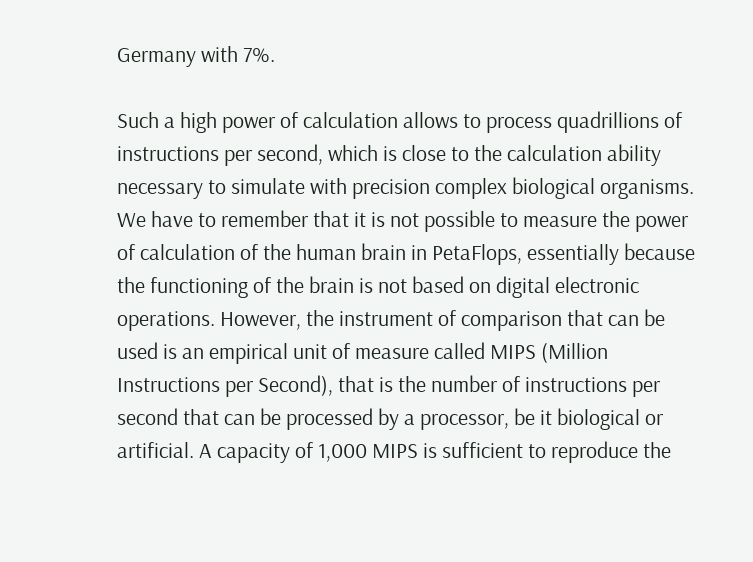Germany with 7%.

Such a high power of calculation allows to process quadrillions of instructions per second, which is close to the calculation ability necessary to simulate with precision complex biological organisms. We have to remember that it is not possible to measure the power of calculation of the human brain in PetaFlops, essentially because the functioning of the brain is not based on digital electronic operations. However, the instrument of comparison that can be used is an empirical unit of measure called MIPS (Million Instructions per Second), that is the number of instructions per second that can be processed by a processor, be it biological or artificial. A capacity of 1,000 MIPS is sufficient to reproduce the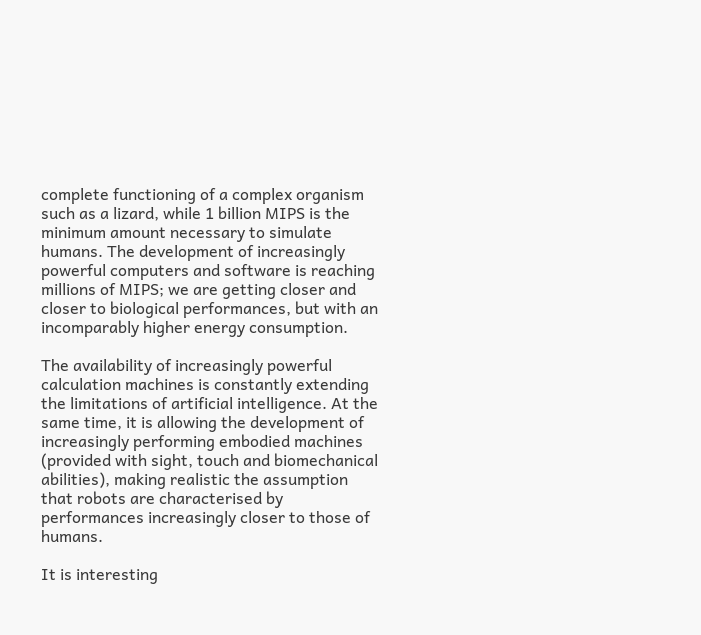complete functioning of a complex organism such as a lizard, while 1 billion MIPS is the minimum amount necessary to simulate humans. The development of increasingly powerful computers and software is reaching millions of MIPS; we are getting closer and closer to biological performances, but with an incomparably higher energy consumption.

The availability of increasingly powerful calculation machines is constantly extending the limitations of artificial intelligence. At the same time, it is allowing the development of increasingly performing embodied machines (provided with sight, touch and biomechanical abilities), making realistic the assumption that robots are characterised by performances increasingly closer to those of humans.

It is interesting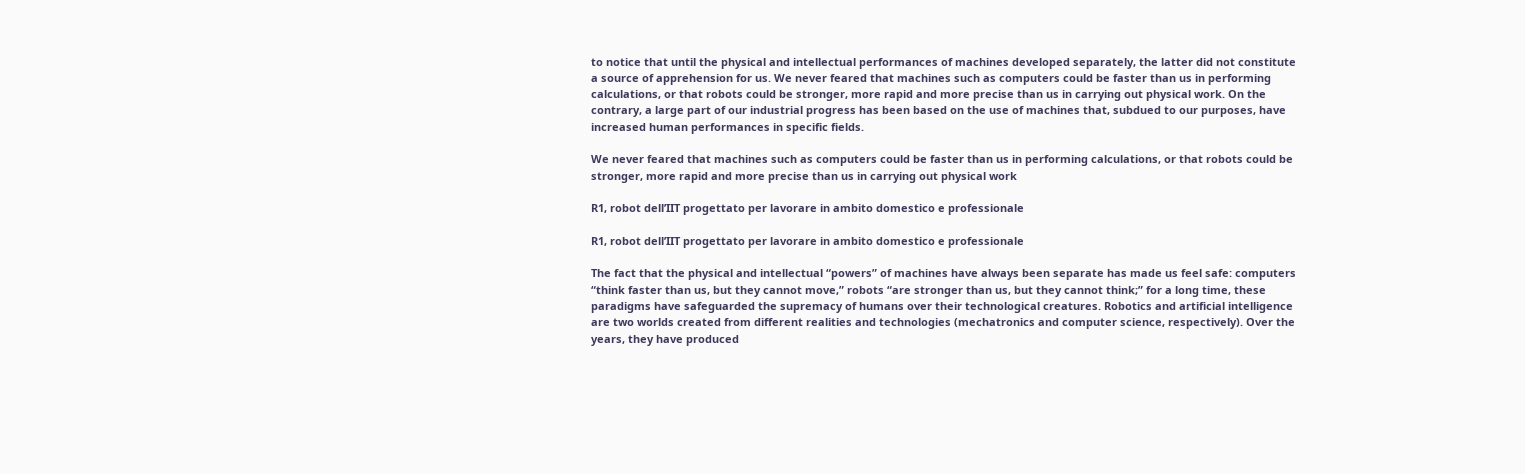to notice that until the physical and intellectual performances of machines developed separately, the latter did not constitute a source of apprehension for us. We never feared that machines such as computers could be faster than us in performing calculations, or that robots could be stronger, more rapid and more precise than us in carrying out physical work. On the contrary, a large part of our industrial progress has been based on the use of machines that, subdued to our purposes, have increased human performances in specific fields.

We never feared that machines such as computers could be faster than us in performing calculations, or that robots could be stronger, more rapid and more precise than us in carrying out physical work

R1, robot dell’IIT progettato per lavorare in ambito domestico e professionale

R1, robot dell’IIT progettato per lavorare in ambito domestico e professionale

The fact that the physical and intellectual “powers” of machines have always been separate has made us feel safe: computers “think faster than us, but they cannot move,” robots “are stronger than us, but they cannot think;” for a long time, these paradigms have safeguarded the supremacy of humans over their technological creatures. Robotics and artificial intelligence are two worlds created from different realities and technologies (mechatronics and computer science, respectively). Over the years, they have produced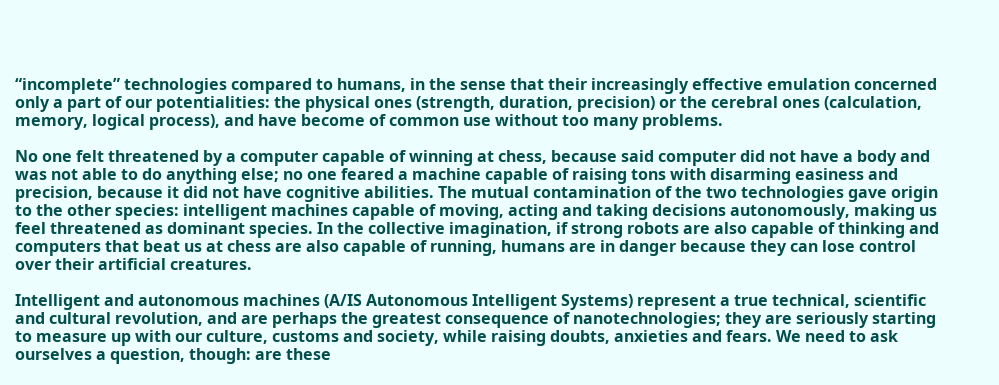“incomplete” technologies compared to humans, in the sense that their increasingly effective emulation concerned only a part of our potentialities: the physical ones (strength, duration, precision) or the cerebral ones (calculation, memory, logical process), and have become of common use without too many problems.

No one felt threatened by a computer capable of winning at chess, because said computer did not have a body and was not able to do anything else; no one feared a machine capable of raising tons with disarming easiness and precision, because it did not have cognitive abilities. The mutual contamination of the two technologies gave origin to the other species: intelligent machines capable of moving, acting and taking decisions autonomously, making us feel threatened as dominant species. In the collective imagination, if strong robots are also capable of thinking and computers that beat us at chess are also capable of running, humans are in danger because they can lose control over their artificial creatures.

Intelligent and autonomous machines (A/IS Autonomous Intelligent Systems) represent a true technical, scientific and cultural revolution, and are perhaps the greatest consequence of nanotechnologies; they are seriously starting to measure up with our culture, customs and society, while raising doubts, anxieties and fears. We need to ask ourselves a question, though: are these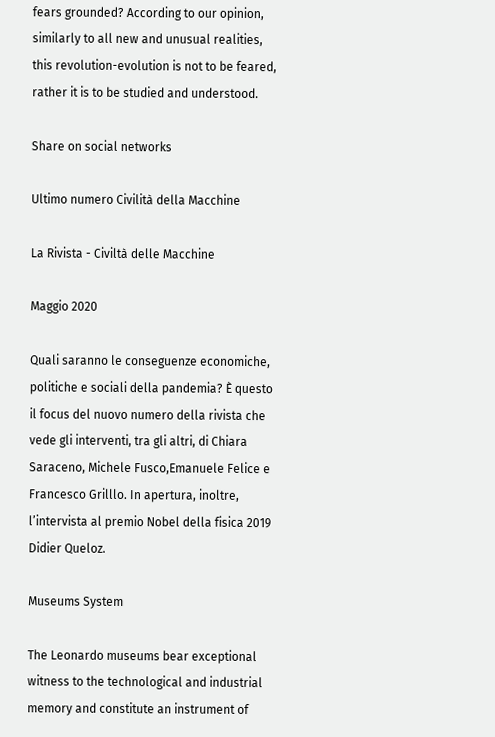fears grounded? According to our opinion, similarly to all new and unusual realities, this revolution-evolution is not to be feared, rather it is to be studied and understood.

Share on social networks

Ultimo numero Civilità della Macchine

La Rivista - Civiltà delle Macchine

Maggio 2020

Quali saranno le conseguenze economiche, politiche e sociali della pandemia? È questo il focus del nuovo numero della rivista che vede gli interventi, tra gli altri, di Chiara Saraceno, Michele Fusco,Emanuele Felice e Francesco Grilllo. In apertura, inoltre, l’intervista al premio Nobel della fisica 2019 Didier Queloz.

Museums System

The Leonardo museums bear exceptional witness to the technological and industrial memory and constitute an instrument of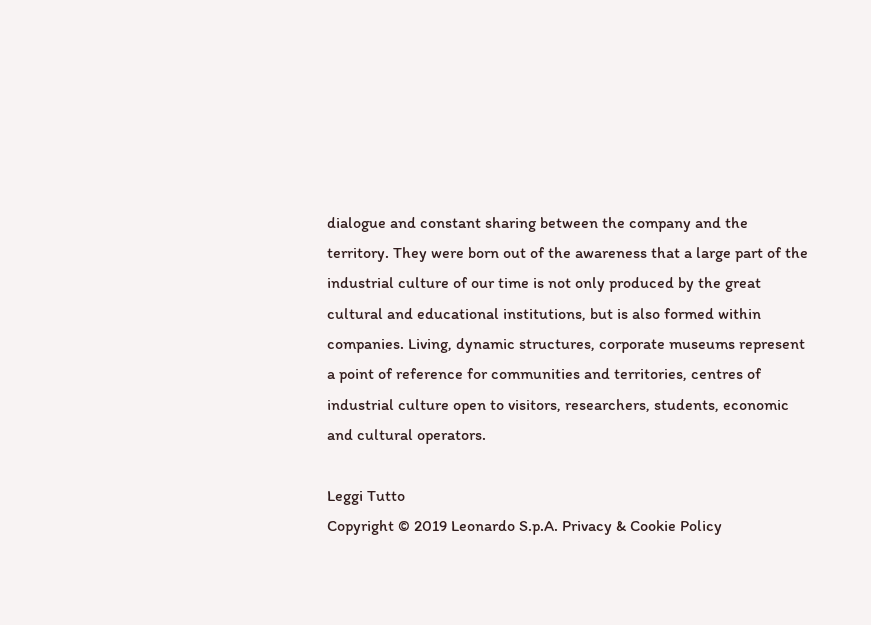dialogue and constant sharing between the company and the territory. They were born out of the awareness that a large part of the industrial culture of our time is not only produced by the great cultural and educational institutions, but is also formed within companies. Living, dynamic structures, corporate museums represent a point of reference for communities and territories, centres of industrial culture open to visitors, researchers, students, economic and cultural operators.

Leggi Tutto
Copyright © 2019 Leonardo S.p.A. Privacy & Cookie Policy